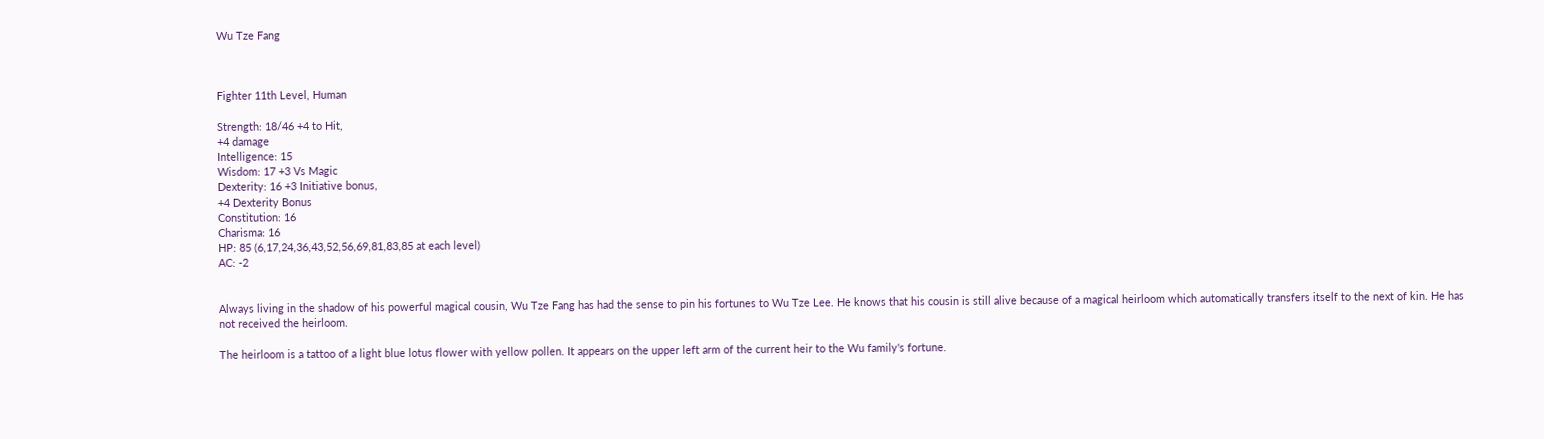Wu Tze Fang



Fighter 11th Level, Human

Strength: 18/46 +4 to Hit,
+4 damage
Intelligence: 15
Wisdom: 17 +3 Vs Magic
Dexterity: 16 +3 Initiative bonus,
+4 Dexterity Bonus
Constitution: 16
Charisma: 16
HP: 85 (6,17,24,36,43,52,56,69,81,83,85 at each level)
AC: -2


Always living in the shadow of his powerful magical cousin, Wu Tze Fang has had the sense to pin his fortunes to Wu Tze Lee. He knows that his cousin is still alive because of a magical heirloom which automatically transfers itself to the next of kin. He has not received the heirloom.

The heirloom is a tattoo of a light blue lotus flower with yellow pollen. It appears on the upper left arm of the current heir to the Wu family's fortune.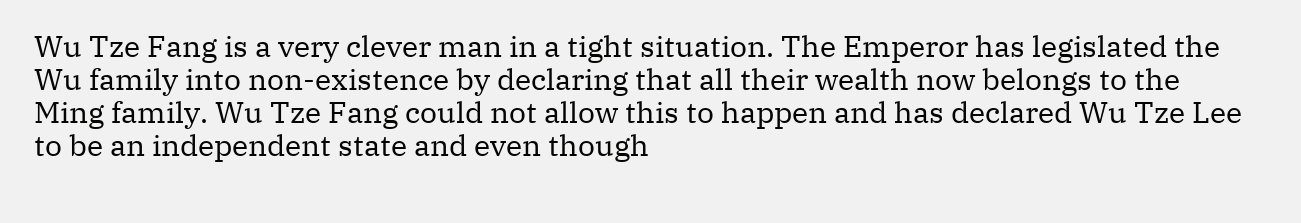Wu Tze Fang is a very clever man in a tight situation. The Emperor has legislated the Wu family into non-existence by declaring that all their wealth now belongs to the Ming family. Wu Tze Fang could not allow this to happen and has declared Wu Tze Lee to be an independent state and even though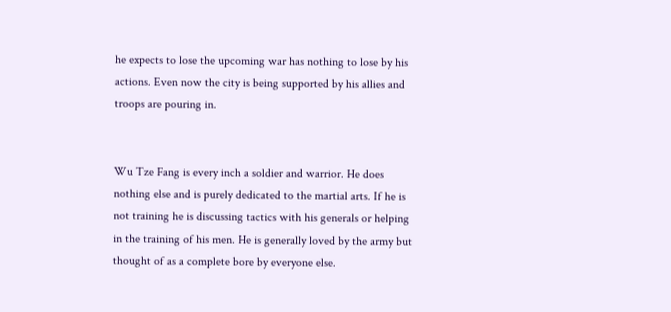he expects to lose the upcoming war has nothing to lose by his actions. Even now the city is being supported by his allies and troops are pouring in.


Wu Tze Fang is every inch a soldier and warrior. He does nothing else and is purely dedicated to the martial arts. If he is not training he is discussing tactics with his generals or helping in the training of his men. He is generally loved by the army but thought of as a complete bore by everyone else.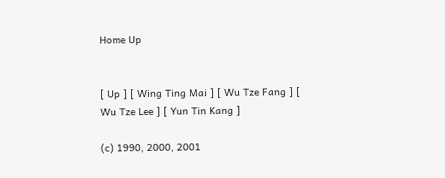Home Up


[ Up ] [ Wing Ting Mai ] [ Wu Tze Fang ] [ Wu Tze Lee ] [ Yun Tin Kang ]

(c) 1990, 2000, 2001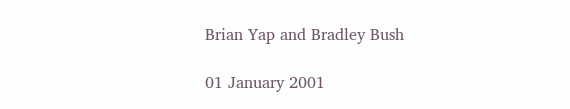Brian Yap and Bradley Bush

01 January 2001